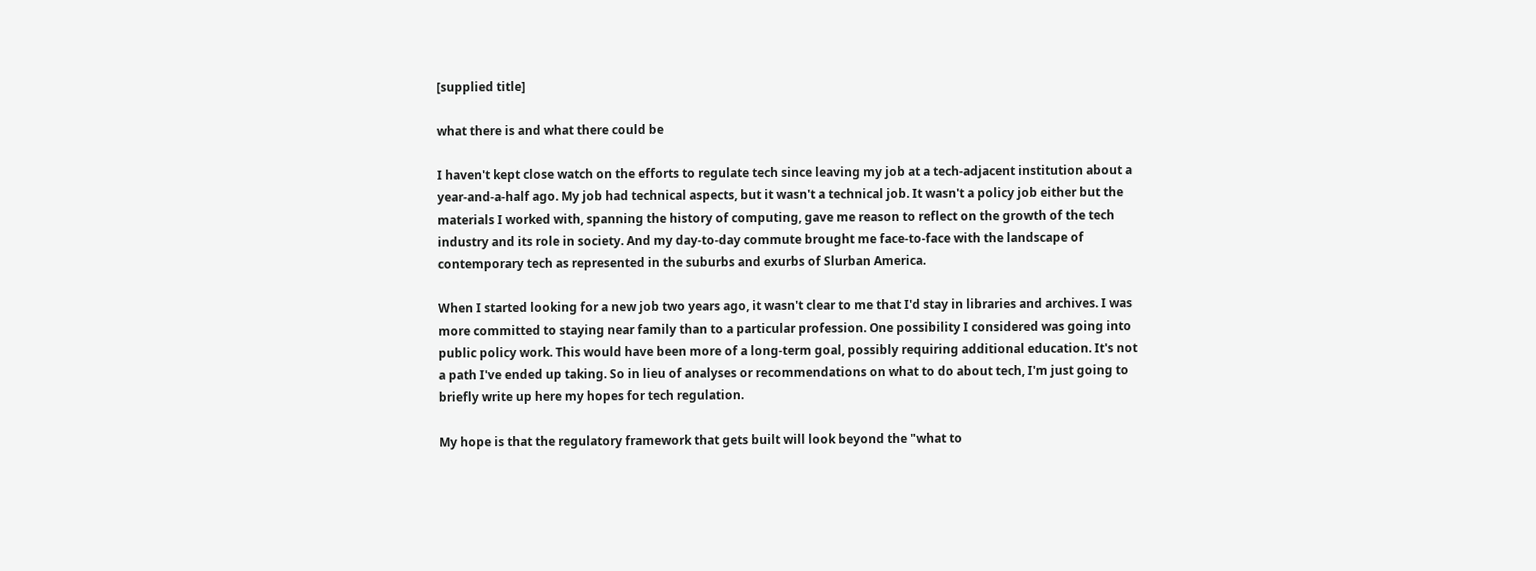[supplied title]

what there is and what there could be

I haven't kept close watch on the efforts to regulate tech since leaving my job at a tech-adjacent institution about a year-and-a-half ago. My job had technical aspects, but it wasn't a technical job. It wasn't a policy job either but the materials I worked with, spanning the history of computing, gave me reason to reflect on the growth of the tech industry and its role in society. And my day-to-day commute brought me face-to-face with the landscape of contemporary tech as represented in the suburbs and exurbs of Slurban America.

When I started looking for a new job two years ago, it wasn't clear to me that I'd stay in libraries and archives. I was more committed to staying near family than to a particular profession. One possibility I considered was going into public policy work. This would have been more of a long-term goal, possibly requiring additional education. It's not a path I've ended up taking. So in lieu of analyses or recommendations on what to do about tech, I'm just going to briefly write up here my hopes for tech regulation.

My hope is that the regulatory framework that gets built will look beyond the "what to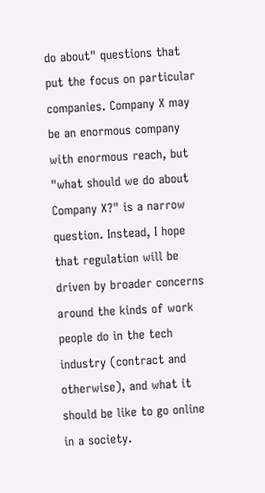do about" questions that put the focus on particular companies. Company X may be an enormous company with enormous reach, but "what should we do about Company X?" is a narrow question. Instead, I hope that regulation will be driven by broader concerns around the kinds of work people do in the tech industry (contract and otherwise), and what it should be like to go online in a society.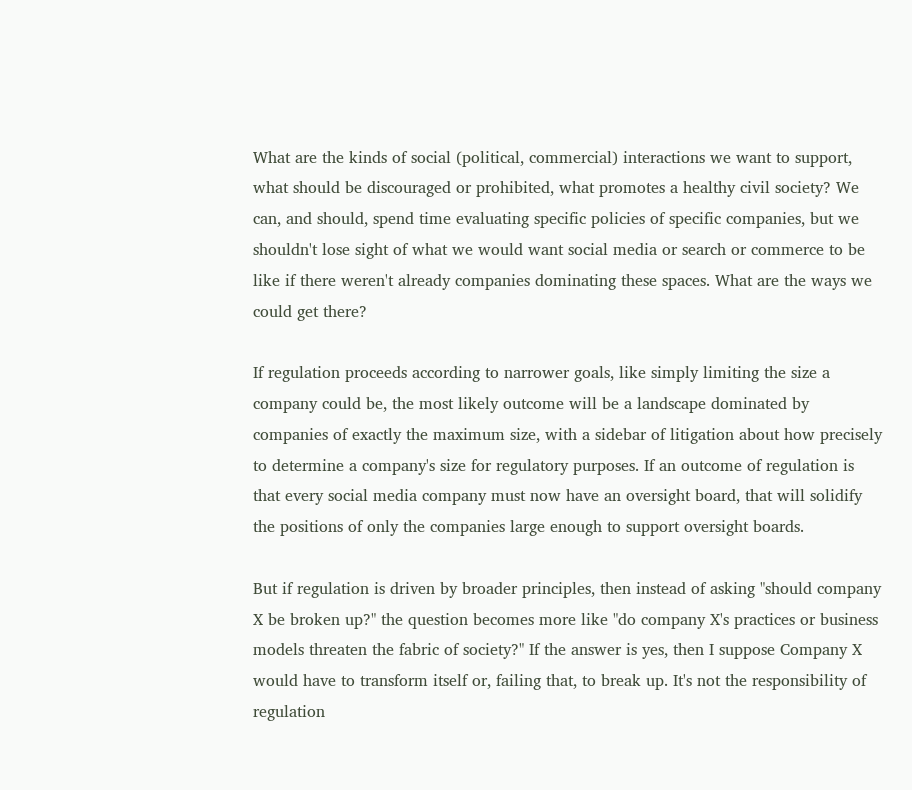What are the kinds of social (political, commercial) interactions we want to support, what should be discouraged or prohibited, what promotes a healthy civil society? We can, and should, spend time evaluating specific policies of specific companies, but we shouldn't lose sight of what we would want social media or search or commerce to be like if there weren't already companies dominating these spaces. What are the ways we could get there?

If regulation proceeds according to narrower goals, like simply limiting the size a company could be, the most likely outcome will be a landscape dominated by companies of exactly the maximum size, with a sidebar of litigation about how precisely to determine a company's size for regulatory purposes. If an outcome of regulation is that every social media company must now have an oversight board, that will solidify the positions of only the companies large enough to support oversight boards.

But if regulation is driven by broader principles, then instead of asking "should company X be broken up?" the question becomes more like "do company X's practices or business models threaten the fabric of society?" If the answer is yes, then I suppose Company X would have to transform itself or, failing that, to break up. It's not the responsibility of regulation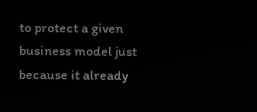to protect a given business model just because it already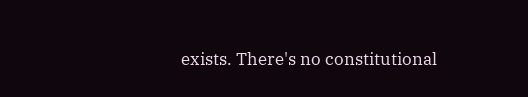exists. There's no constitutional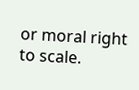or moral right to scale.